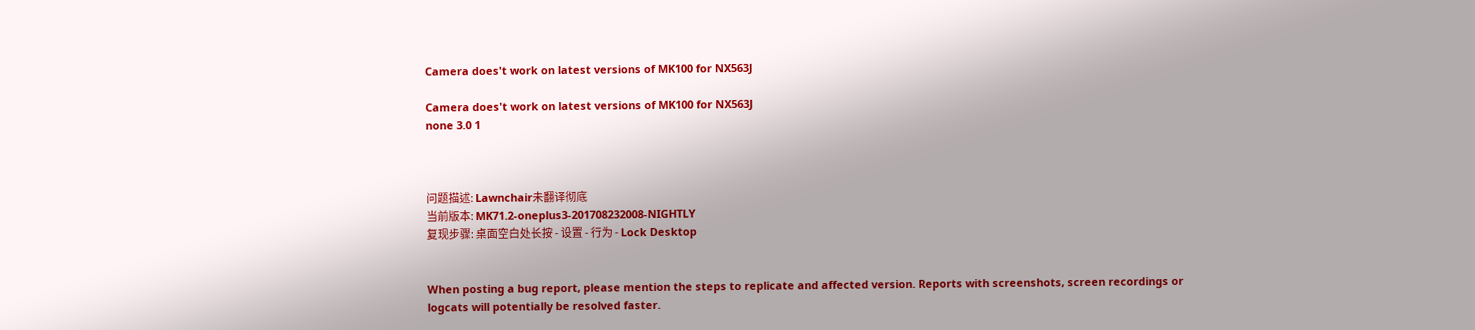Camera does't work on latest versions of MK100 for NX563J

Camera does't work on latest versions of MK100 for NX563J
none 3.0 1



问题描述: Lawnchair未翻译彻底
当前版本: MK71.2-oneplus3-201708232008-NIGHTLY
复现步骤: 桌面空白处长按 - 设置 - 行为 - Lock Desktop


When posting a bug report, please mention the steps to replicate and affected version. Reports with screenshots, screen recordings or logcats will potentially be resolved faster.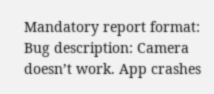Mandatory report format:
Bug description: Camera doesn’t work. App crashes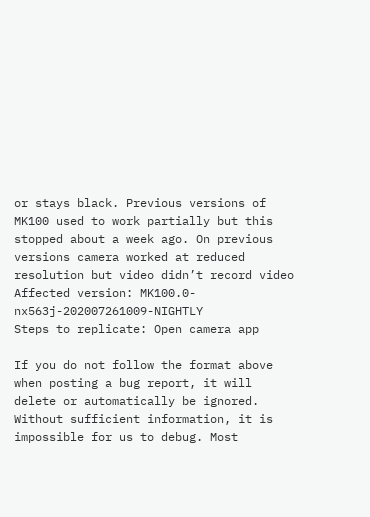or stays black. Previous versions of MK100 used to work partially but this stopped about a week ago. On previous versions camera worked at reduced resolution but video didn’t record video
Affected version: MK100.0-nx563j-202007261009-NIGHTLY
Steps to replicate: Open camera app

If you do not follow the format above when posting a bug report, it will delete or automatically be ignored. Without sufficient information, it is impossible for us to debug. Most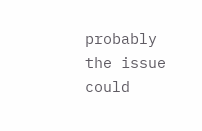probably the issue could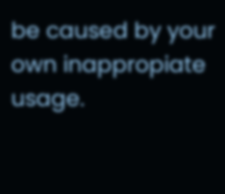be caused by your own inappropiate usage.